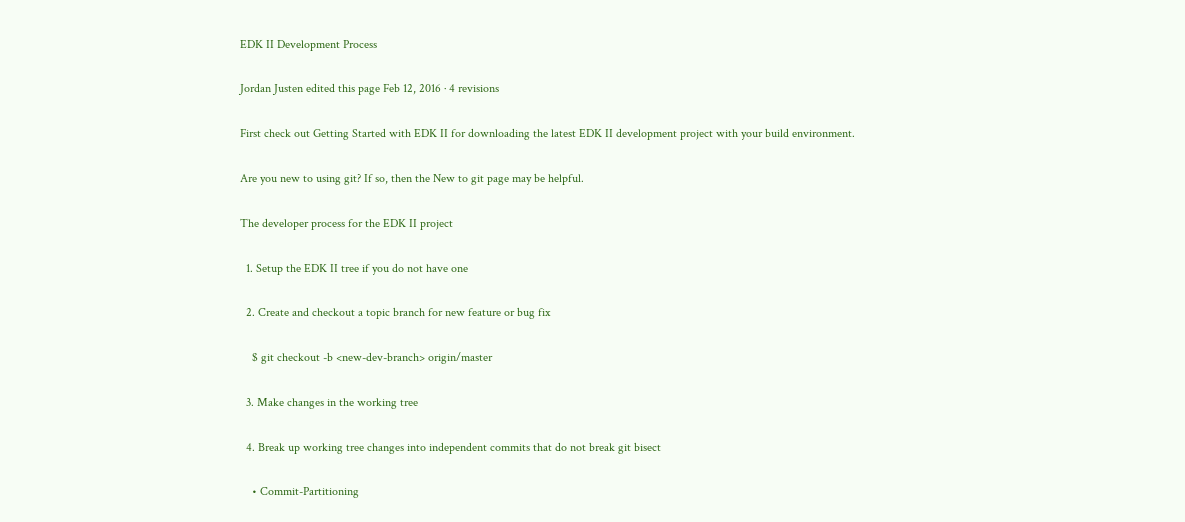EDK II Development Process

Jordan Justen edited this page Feb 12, 2016 · 4 revisions

First check out Getting Started with EDK II for downloading the latest EDK II development project with your build environment.

Are you new to using git? If so, then the New to git page may be helpful.

The developer process for the EDK II project

  1. Setup the EDK II tree if you do not have one

  2. Create and checkout a topic branch for new feature or bug fix

    $ git checkout -b <new-dev-branch> origin/master

  3. Make changes in the working tree

  4. Break up working tree changes into independent commits that do not break git bisect

    • Commit-Partitioning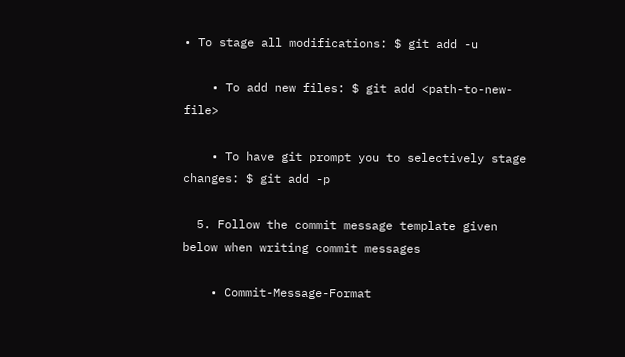• To stage all modifications: $ git add -u

    • To add new files: $ git add <path-to-new-file>

    • To have git prompt you to selectively stage changes: $ git add -p

  5. Follow the commit message template given below when writing commit messages

    • Commit-Message-Format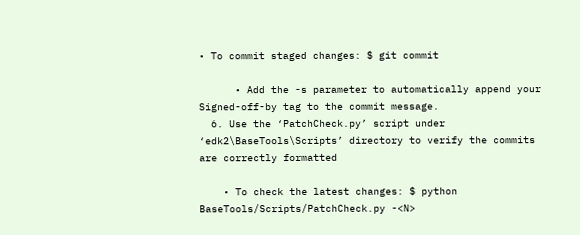• To commit staged changes: $ git commit

      • Add the -s parameter to automatically append your Signed-off-by tag to the commit message.
  6. Use the ‘PatchCheck.py’ script under ‘edk2\BaseTools\Scripts’ directory to verify the commits are correctly formatted

    • To check the latest changes: $ python BaseTools/Scripts/PatchCheck.py -<N>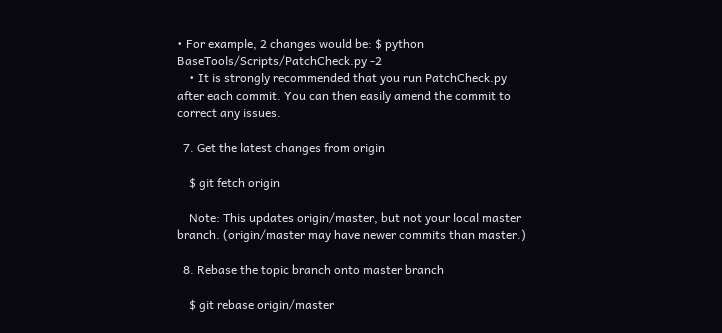• For example, 2 changes would be: $ python BaseTools/Scripts/PatchCheck.py -2
    • It is strongly recommended that you run PatchCheck.py after each commit. You can then easily amend the commit to correct any issues.

  7. Get the latest changes from origin

    $ git fetch origin

    Note: This updates origin/master, but not your local master branch. (origin/master may have newer commits than master.)

  8. Rebase the topic branch onto master branch

    $ git rebase origin/master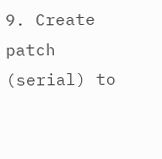9. Create patch (serial) to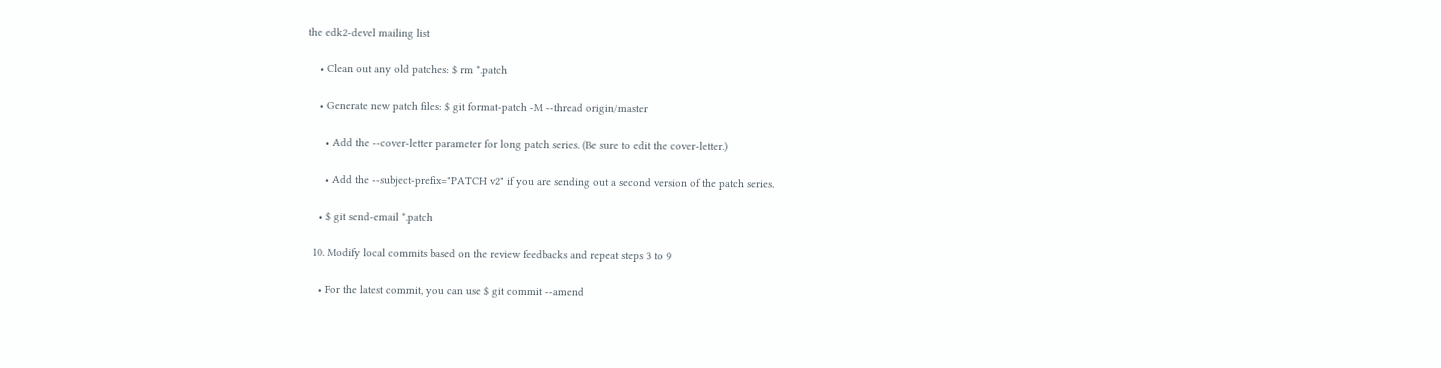the edk2-devel mailing list

    • Clean out any old patches: $ rm *.patch

    • Generate new patch files: $ git format-patch -M --thread origin/master

      • Add the --cover-letter parameter for long patch series. (Be sure to edit the cover-letter.)

      • Add the --subject-prefix="PATCH v2" if you are sending out a second version of the patch series.

    • $ git send-email *.patch

  10. Modify local commits based on the review feedbacks and repeat steps 3 to 9

    • For the latest commit, you can use $ git commit --amend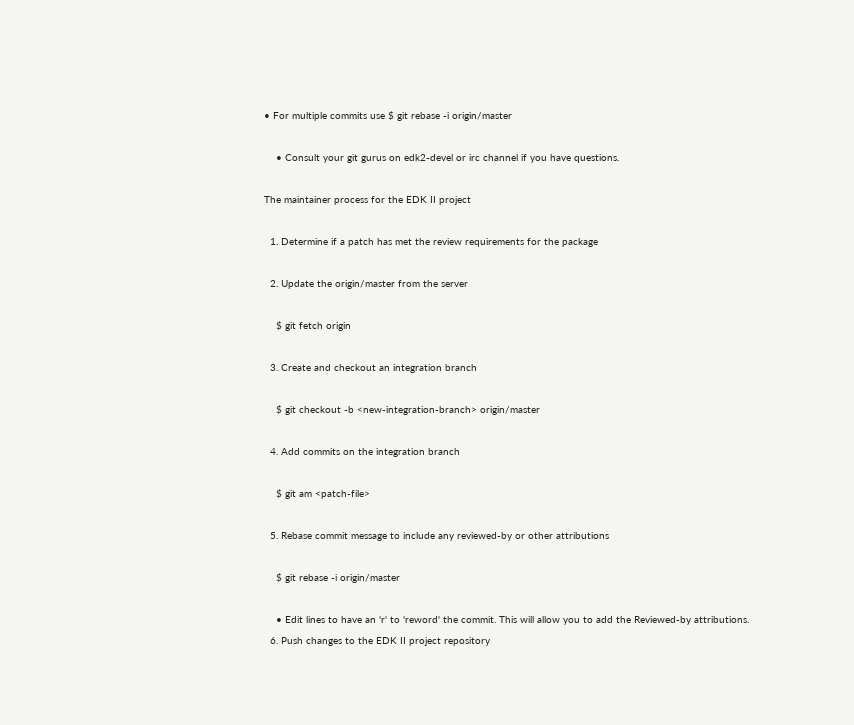• For multiple commits use $ git rebase -i origin/master

    • Consult your git gurus on edk2-devel or irc channel if you have questions.

The maintainer process for the EDK II project

  1. Determine if a patch has met the review requirements for the package

  2. Update the origin/master from the server

    $ git fetch origin

  3. Create and checkout an integration branch

    $ git checkout -b <new-integration-branch> origin/master

  4. Add commits on the integration branch

    $ git am <patch-file>

  5. Rebase commit message to include any reviewed-by or other attributions

    $ git rebase -i origin/master

    • Edit lines to have an 'r' to 'reword' the commit. This will allow you to add the Reviewed-by attributions.
  6. Push changes to the EDK II project repository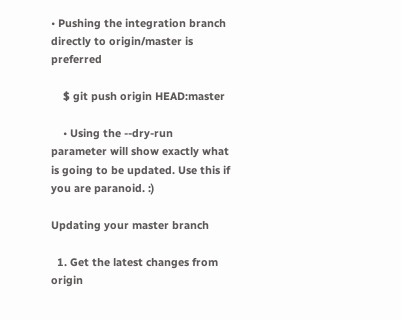• Pushing the integration branch directly to origin/master is preferred

    $ git push origin HEAD:master

    • Using the --dry-run parameter will show exactly what is going to be updated. Use this if you are paranoid. :)

Updating your master branch

  1. Get the latest changes from origin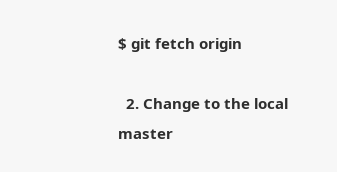$ git fetch origin

  2. Change to the local master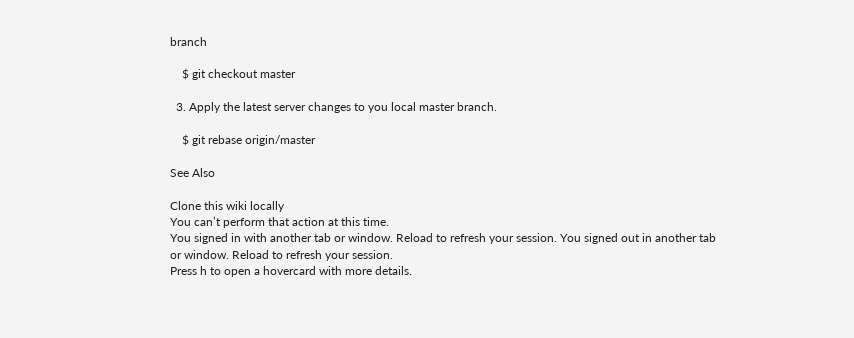branch

    $ git checkout master

  3. Apply the latest server changes to you local master branch.

    $ git rebase origin/master

See Also

Clone this wiki locally
You can’t perform that action at this time.
You signed in with another tab or window. Reload to refresh your session. You signed out in another tab or window. Reload to refresh your session.
Press h to open a hovercard with more details.